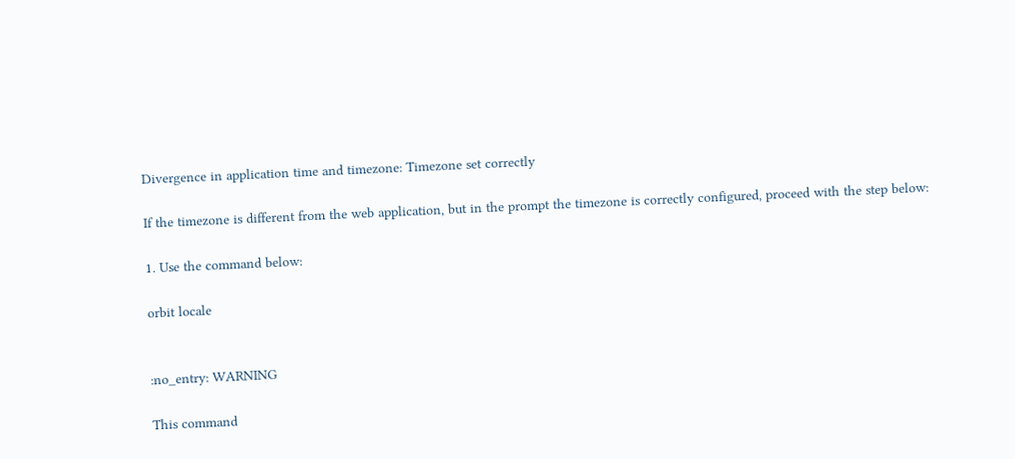Divergence in application time and timezone: Timezone set correctly

If the timezone is different from the web application, but in the prompt the timezone is correctly configured, proceed with the step below:

1. Use the command below:

orbit locale


:no_entry: WARNING

This command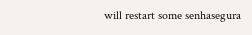will restart some senhasegura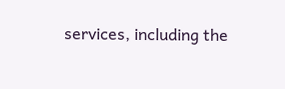services, including the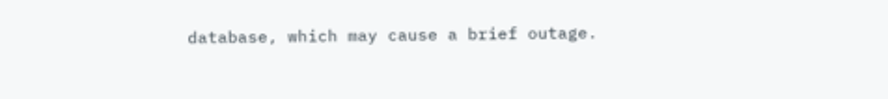database, which may cause a brief outage.